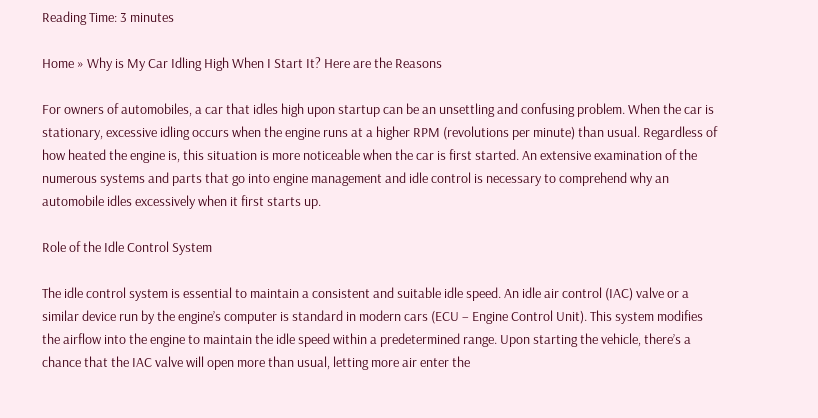Reading Time: 3 minutes

Home » Why is My Car Idling High When I Start It? Here are the Reasons

For owners of automobiles, a car that idles high upon startup can be an unsettling and confusing problem. When the car is stationary, excessive idling occurs when the engine runs at a higher RPM (revolutions per minute) than usual. Regardless of how heated the engine is, this situation is more noticeable when the car is first started. An extensive examination of the numerous systems and parts that go into engine management and idle control is necessary to comprehend why an automobile idles excessively when it first starts up.

Role of the Idle Control System

The idle control system is essential to maintain a consistent and suitable idle speed. An idle air control (IAC) valve or a similar device run by the engine’s computer is standard in modern cars (ECU – Engine Control Unit). This system modifies the airflow into the engine to maintain the idle speed within a predetermined range. Upon starting the vehicle, there’s a chance that the IAC valve will open more than usual, letting more air enter the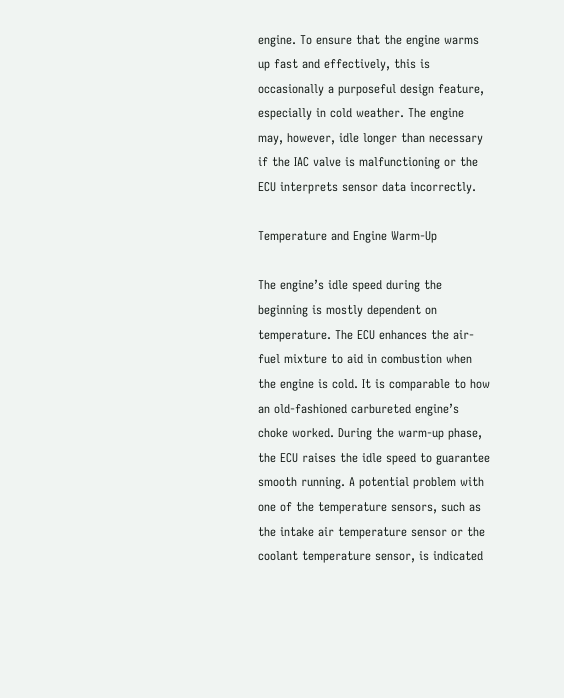engine. To ensure that the engine warms up fast and effectively, this is occasionally a purposeful design feature, especially in cold weather. The engine may, however, idle longer than necessary if the IAC valve is malfunctioning or the ECU interprets sensor data incorrectly.

Temperature and Engine Warm-Up

The engine’s idle speed during the beginning is mostly dependent on temperature. The ECU enhances the air-fuel mixture to aid in combustion when the engine is cold. It is comparable to how an old-fashioned carbureted engine’s choke worked. During the warm-up phase, the ECU raises the idle speed to guarantee smooth running. A potential problem with one of the temperature sensors, such as the intake air temperature sensor or the coolant temperature sensor, is indicated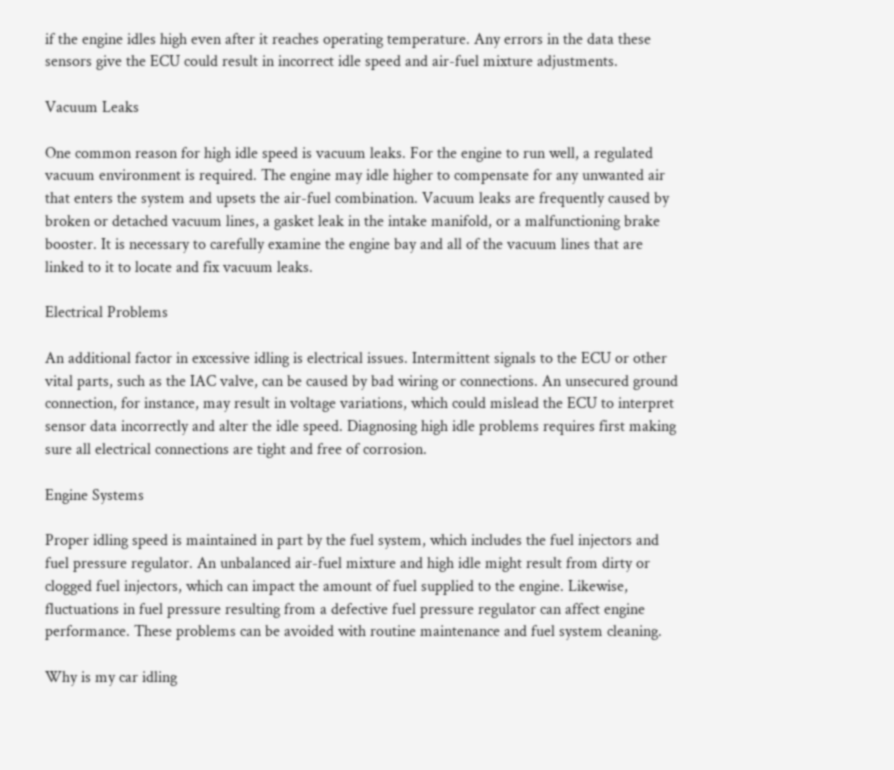if the engine idles high even after it reaches operating temperature. Any errors in the data these sensors give the ECU could result in incorrect idle speed and air-fuel mixture adjustments.

Vacuum Leaks

One common reason for high idle speed is vacuum leaks. For the engine to run well, a regulated vacuum environment is required. The engine may idle higher to compensate for any unwanted air that enters the system and upsets the air-fuel combination. Vacuum leaks are frequently caused by broken or detached vacuum lines, a gasket leak in the intake manifold, or a malfunctioning brake booster. It is necessary to carefully examine the engine bay and all of the vacuum lines that are linked to it to locate and fix vacuum leaks.

Electrical Problems

An additional factor in excessive idling is electrical issues. Intermittent signals to the ECU or other vital parts, such as the IAC valve, can be caused by bad wiring or connections. An unsecured ground connection, for instance, may result in voltage variations, which could mislead the ECU to interpret sensor data incorrectly and alter the idle speed. Diagnosing high idle problems requires first making sure all electrical connections are tight and free of corrosion.

Engine Systems

Proper idling speed is maintained in part by the fuel system, which includes the fuel injectors and fuel pressure regulator. An unbalanced air-fuel mixture and high idle might result from dirty or clogged fuel injectors, which can impact the amount of fuel supplied to the engine. Likewise, fluctuations in fuel pressure resulting from a defective fuel pressure regulator can affect engine performance. These problems can be avoided with routine maintenance and fuel system cleaning.

Why is my car idling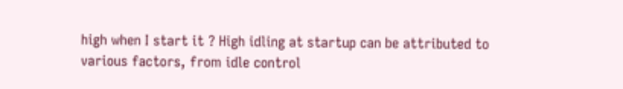high when I start it ? High idling at startup can be attributed to various factors, from idle control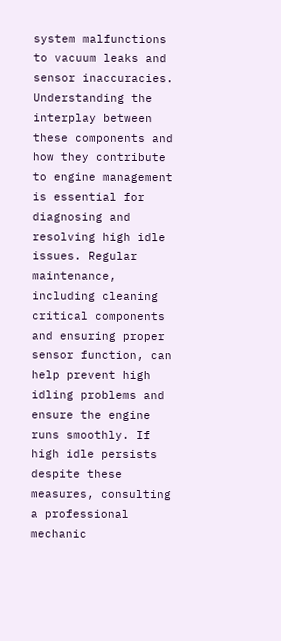system malfunctions to vacuum leaks and sensor inaccuracies. Understanding the interplay between these components and how they contribute to engine management is essential for diagnosing and resolving high idle issues. Regular maintenance, including cleaning critical components and ensuring proper sensor function, can help prevent high idling problems and ensure the engine runs smoothly. If high idle persists despite these measures, consulting a professional mechanic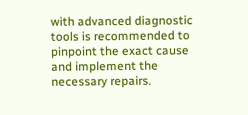with advanced diagnostic tools is recommended to pinpoint the exact cause and implement the necessary repairs.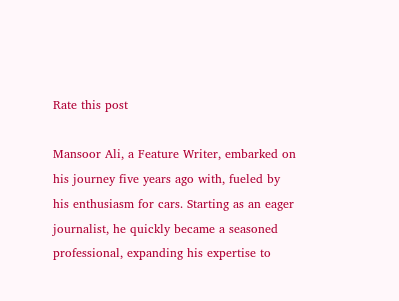Rate this post

Mansoor Ali, a Feature Writer, embarked on his journey five years ago with, fueled by his enthusiasm for cars. Starting as an eager journalist, he quickly became a seasoned professional, expanding his expertise to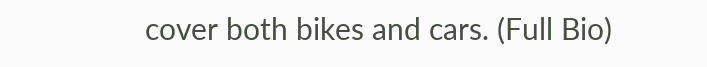cover both bikes and cars. (Full Bio)